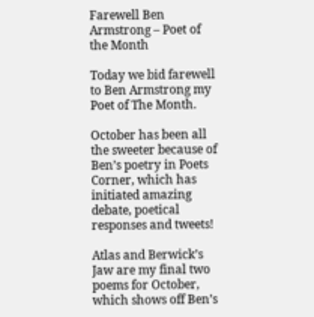Farewell Ben Armstrong – Poet of the Month

Today we bid farewell to Ben Armstrong my Poet of The Month.

October has been all the sweeter because of Ben’s poetry in Poets Corner, which has initiated amazing debate, poetical responses and tweets!

Atlas and Berwick’s Jaw are my final two poems for October, which shows off Ben’s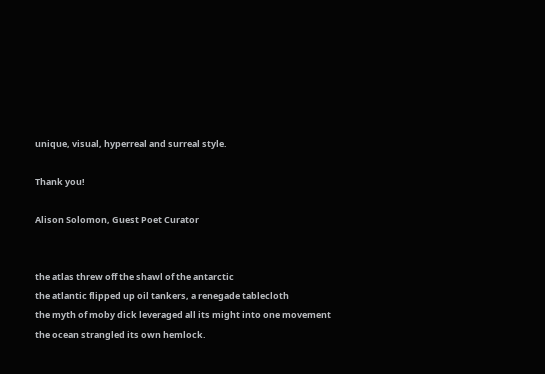unique, visual, hyperreal and surreal style.

Thank you!

Alison Solomon, Guest Poet Curator


the atlas threw off the shawl of the antarctic
the atlantic flipped up oil tankers, a renegade tablecloth
the myth of moby dick leveraged all its might into one movement
the ocean strangled its own hemlock.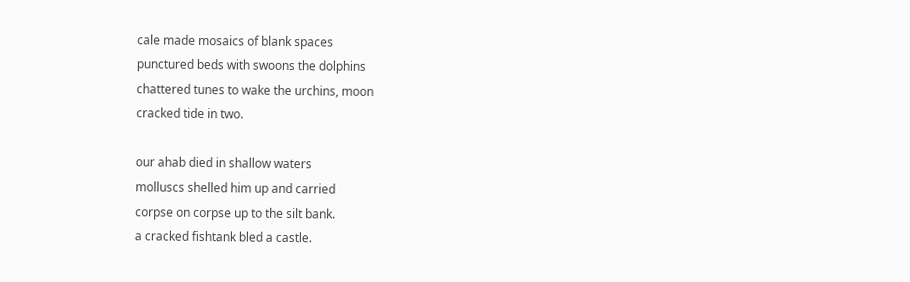cale made mosaics of blank spaces
punctured beds with swoons the dolphins
chattered tunes to wake the urchins, moon
cracked tide in two.

our ahab died in shallow waters
molluscs shelled him up and carried
corpse on corpse up to the silt bank.
a cracked fishtank bled a castle.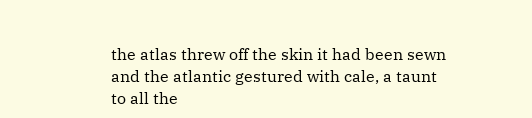the atlas threw off the skin it had been sewn
and the atlantic gestured with cale, a taunt
to all the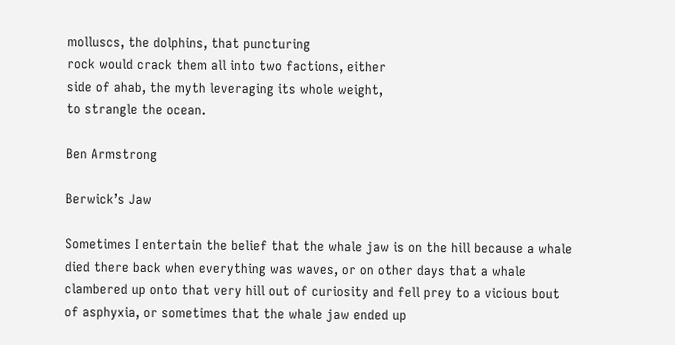molluscs, the dolphins, that puncturing
rock would crack them all into two factions, either
side of ahab, the myth leveraging its whole weight,
to strangle the ocean.

Ben Armstrong

Berwick’s Jaw

Sometimes I entertain the belief that the whale jaw is on the hill because a whale died there back when everything was waves, or on other days that a whale clambered up onto that very hill out of curiosity and fell prey to a vicious bout of asphyxia, or sometimes that the whale jaw ended up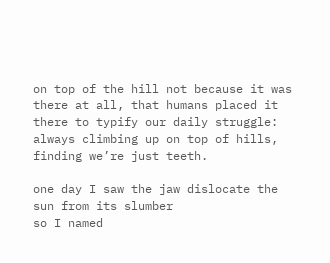on top of the hill not because it was there at all, that humans placed it there to typify our daily struggle:
always climbing up on top of hills, finding we’re just teeth.

one day I saw the jaw dislocate the sun from its slumber
so I named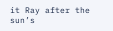it Ray after the sun’s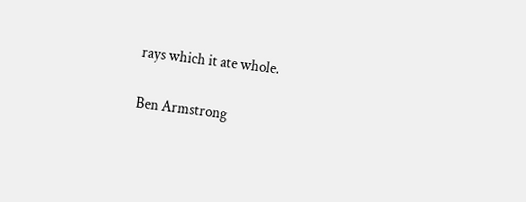rays which it ate whole.

Ben Armstrong